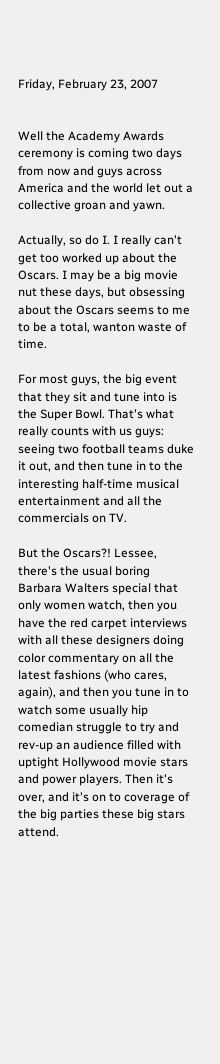Friday, February 23, 2007


Well the Academy Awards ceremony is coming two days from now and guys across America and the world let out a collective groan and yawn.

Actually, so do I. I really can't get too worked up about the Oscars. I may be a big movie nut these days, but obsessing about the Oscars seems to me to be a total, wanton waste of time.

For most guys, the big event that they sit and tune into is the Super Bowl. That's what really counts with us guys: seeing two football teams duke it out, and then tune in to the interesting half-time musical entertainment and all the commercials on TV.

But the Oscars?! Lessee, there's the usual boring Barbara Walters special that only women watch, then you have the red carpet interviews with all these designers doing color commentary on all the latest fashions (who cares, again), and then you tune in to watch some usually hip comedian struggle to try and rev-up an audience filled with uptight Hollywood movie stars and power players. Then it's over, and it's on to coverage of the big parties these big stars attend.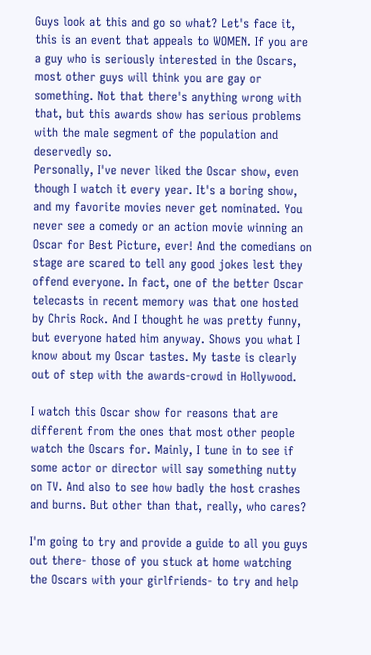Guys look at this and go so what? Let's face it, this is an event that appeals to WOMEN. If you are a guy who is seriously interested in the Oscars, most other guys will think you are gay or something. Not that there's anything wrong with that, but this awards show has serious problems with the male segment of the population and deservedly so.
Personally, I've never liked the Oscar show, even though I watch it every year. It's a boring show, and my favorite movies never get nominated. You never see a comedy or an action movie winning an Oscar for Best Picture, ever! And the comedians on stage are scared to tell any good jokes lest they offend everyone. In fact, one of the better Oscar telecasts in recent memory was that one hosted by Chris Rock. And I thought he was pretty funny, but everyone hated him anyway. Shows you what I know about my Oscar tastes. My taste is clearly out of step with the awards-crowd in Hollywood.

I watch this Oscar show for reasons that are different from the ones that most other people watch the Oscars for. Mainly, I tune in to see if some actor or director will say something nutty on TV. And also to see how badly the host crashes and burns. But other than that, really, who cares?

I'm going to try and provide a guide to all you guys out there- those of you stuck at home watching the Oscars with your girlfriends- to try and help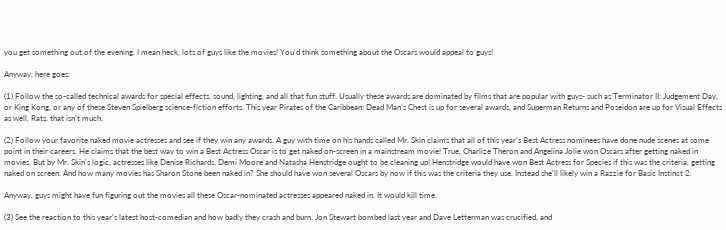you get something out of the evening. I mean heck, lots of guys like the movies! You'd think something about the Oscars would appeal to guys!

Anyway, here goes:

(1) Follow the so-called technical awards for special effects, sound, lighting, and all that fun stuff. Usually these awards are dominated by films that are popular with guys- such as Terminator II: Judgement Day, or King Kong, or any of these Steven Spielberg science-fiction efforts. This year Pirates of the Caribbean: Dead Man’s Chest is up for several awards, and Superman Returns and Poseidon are up for Visual Effects as well. Rats, that isn't much.

(2) Follow your favorite naked movie actresses and see if they win any awards. A guy with time on his hands called Mr. Skin claims that all of this year's Best Actress nominees have done nude scenes at some point in their careers. He claims that the best way to win a Best Actress Oscar is to get naked on-screen in a mainstream movie! True, Charlize Theron and Angelina Jolie won Oscars after getting naked in movies. But by Mr. Skin's logic, actresses like Denise Richards, Demi Moore and Natasha Henstridge ought to be cleaning up! Henstridge would have won Best Actress for Species if this was the criteria, getting naked on screen. And how many movies has Sharon Stone been naked in? She should have won several Oscars by now if this was the criteria they use. Instead she'll likely win a Razzie for Basic Instinct 2.

Anyway, guys might have fun figuring out the movies all these Oscar-nominated actresses appeared naked in. It would kill time.

(3) See the reaction to this year's latest host-comedian and how badly they crash and burn. Jon Stewart bombed last year and Dave Letterman was crucified, and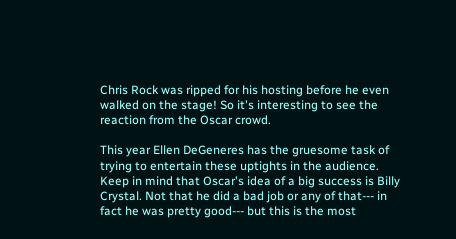Chris Rock was ripped for his hosting before he even walked on the stage! So it's interesting to see the reaction from the Oscar crowd.

This year Ellen DeGeneres has the gruesome task of trying to entertain these uptights in the audience. Keep in mind that Oscar's idea of a big success is Billy Crystal. Not that he did a bad job or any of that--- in fact he was pretty good--- but this is the most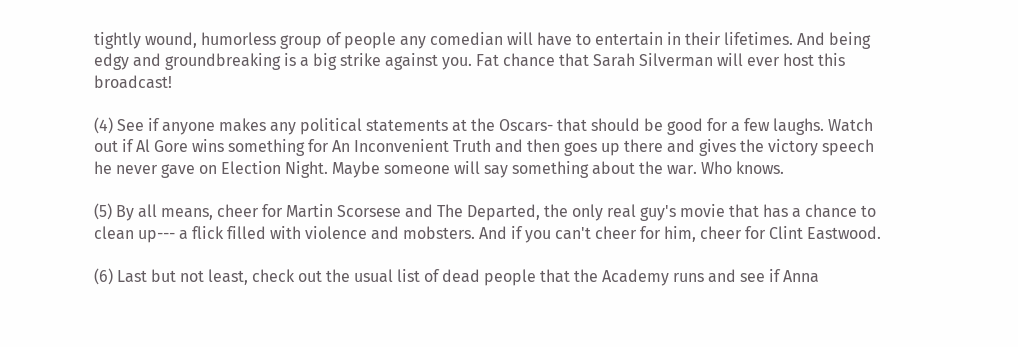tightly wound, humorless group of people any comedian will have to entertain in their lifetimes. And being edgy and groundbreaking is a big strike against you. Fat chance that Sarah Silverman will ever host this broadcast!

(4) See if anyone makes any political statements at the Oscars- that should be good for a few laughs. Watch out if Al Gore wins something for An Inconvenient Truth and then goes up there and gives the victory speech he never gave on Election Night. Maybe someone will say something about the war. Who knows.

(5) By all means, cheer for Martin Scorsese and The Departed, the only real guy's movie that has a chance to clean up--- a flick filled with violence and mobsters. And if you can't cheer for him, cheer for Clint Eastwood.

(6) Last but not least, check out the usual list of dead people that the Academy runs and see if Anna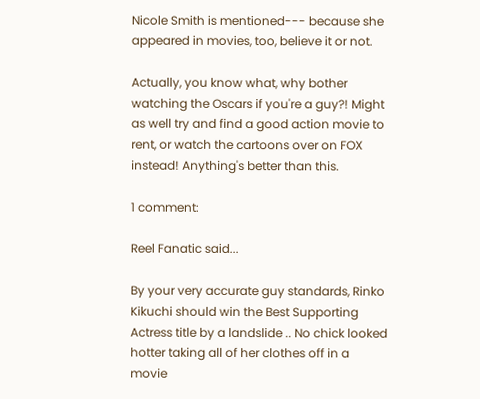Nicole Smith is mentioned--- because she appeared in movies, too, believe it or not.

Actually, you know what, why bother watching the Oscars if you're a guy?! Might as well try and find a good action movie to rent, or watch the cartoons over on FOX instead! Anything's better than this.

1 comment:

Reel Fanatic said...

By your very accurate guy standards, Rinko Kikuchi should win the Best Supporting Actress title by a landslide .. No chick looked hotter taking all of her clothes off in a movie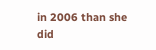in 2006 than she did